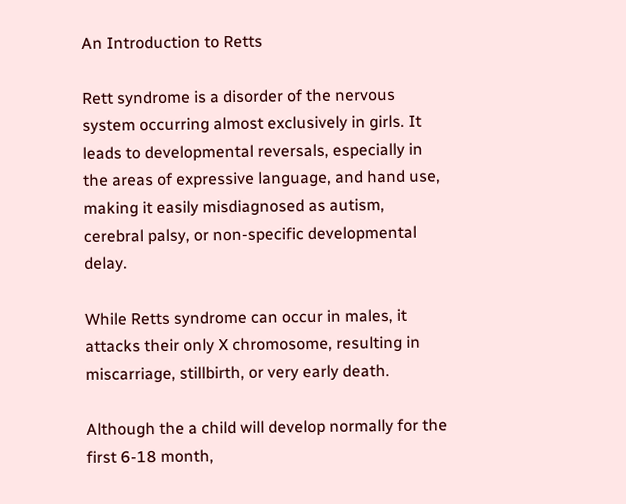An Introduction to Retts

Rett syndrome is a disorder of the nervous system occurring almost exclusively in girls. It leads to developmental reversals, especially in the areas of expressive language, and hand use, making it easily misdiagnosed as autism, cerebral palsy, or non-specific developmental delay.

While Retts syndrome can occur in males, it attacks their only X chromosome, resulting in miscarriage, stillbirth, or very early death.

Although the a child will develop normally for the first 6-18 month,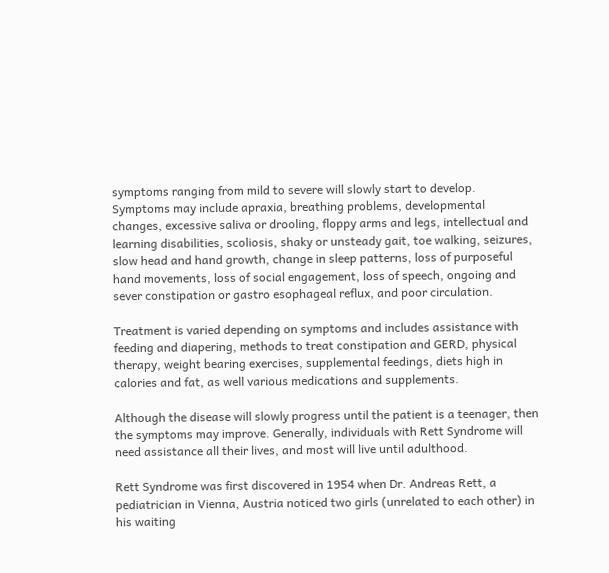symptoms ranging from mild to severe will slowly start to develop. Symptoms may include apraxia, breathing problems, developmental changes, excessive saliva or drooling, floppy arms and legs, intellectual and learning disabilities, scoliosis, shaky or unsteady gait, toe walking, seizures, slow head and hand growth, change in sleep patterns, loss of purposeful hand movements, loss of social engagement, loss of speech, ongoing and sever constipation or gastro esophageal reflux, and poor circulation.

Treatment is varied depending on symptoms and includes assistance with feeding and diapering, methods to treat constipation and GERD, physical therapy, weight bearing exercises, supplemental feedings, diets high in calories and fat, as well various medications and supplements.

Although the disease will slowly progress until the patient is a teenager, then the symptoms may improve. Generally, individuals with Rett Syndrome will need assistance all their lives, and most will live until adulthood.

Rett Syndrome was first discovered in 1954 when Dr. Andreas Rett, a pediatrician in Vienna, Austria noticed two girls (unrelated to each other) in his waiting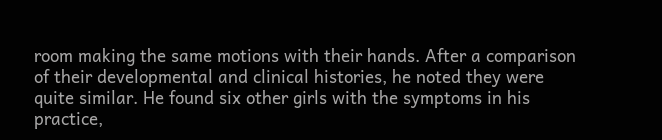room making the same motions with their hands. After a comparison of their developmental and clinical histories, he noted they were quite similar. He found six other girls with the symptoms in his practice,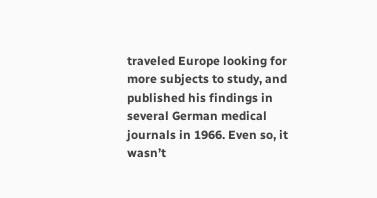traveled Europe looking for more subjects to study, and published his findings in several German medical journals in 1966. Even so, it wasn’t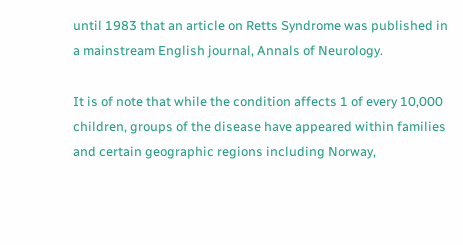until 1983 that an article on Retts Syndrome was published in a mainstream English journal, Annals of Neurology.

It is of note that while the condition affects 1 of every 10,000 children, groups of the disease have appeared within families and certain geographic regions including Norway,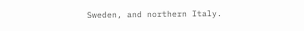Sweden, and northern Italy.